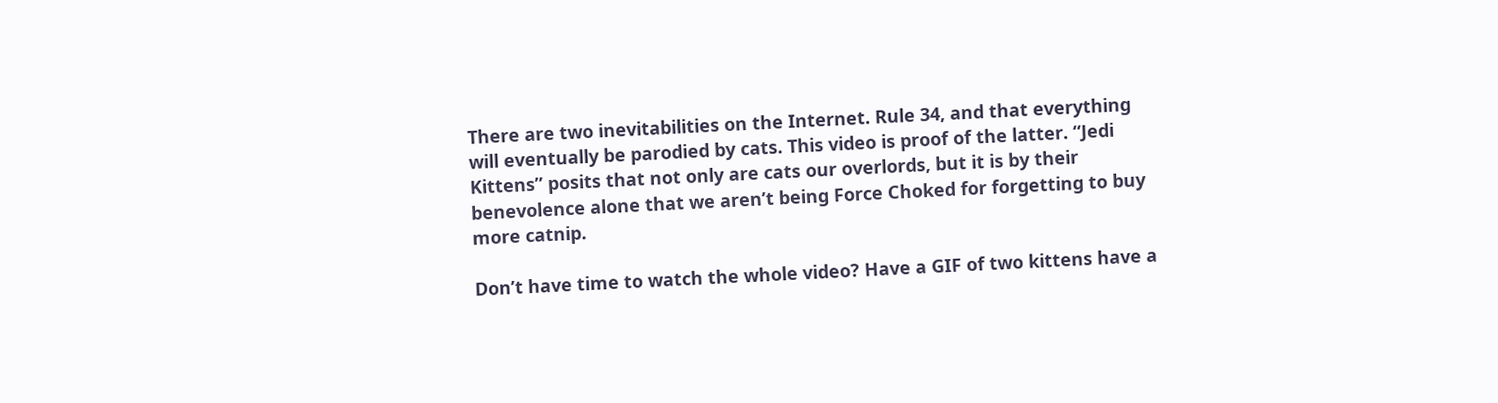There are two inevitabilities on the Internet. Rule 34, and that everything will eventually be parodied by cats. This video is proof of the latter. “Jedi Kittens” posits that not only are cats our overlords, but it is by their benevolence alone that we aren’t being Force Choked for forgetting to buy more catnip.

Don’t have time to watch the whole video? Have a GIF of two kittens have a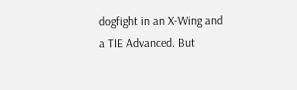dogfight in an X-Wing and a TIE Advanced. But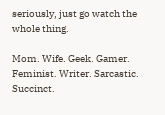seriously, just go watch the whole thing.

Mom. Wife. Geek. Gamer. Feminist. Writer. Sarcastic. Succinct.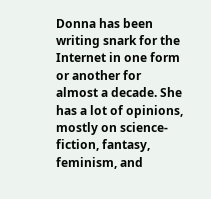Donna has been writing snark for the Internet in one form or another for almost a decade. She has a lot of opinions, mostly on science-fiction, fantasy, feminism, and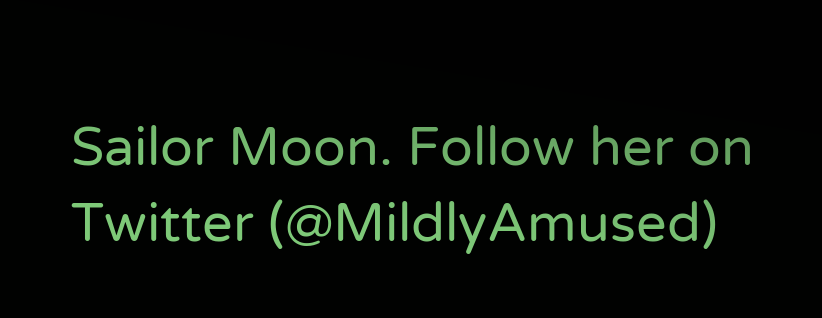Sailor Moon. Follow her on Twitter (@MildlyAmused)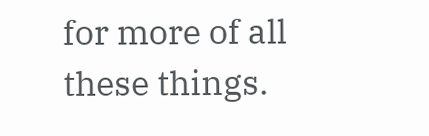for more of all these things.